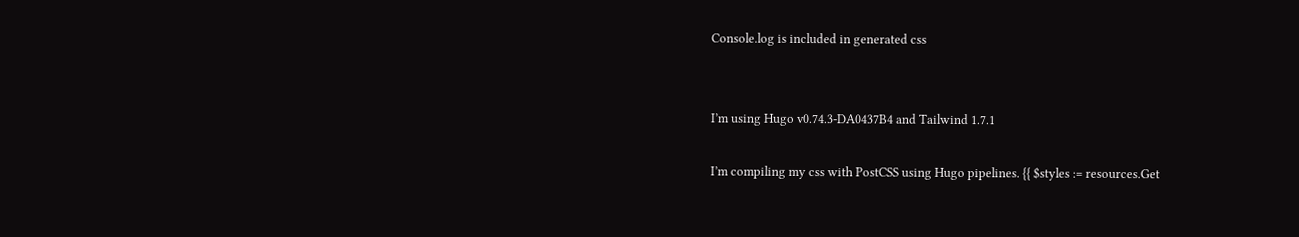Console.log is included in generated css


I’m using Hugo v0.74.3-DA0437B4 and Tailwind 1.7.1

I’m compiling my css with PostCSS using Hugo pipelines. {{ $styles := resources.Get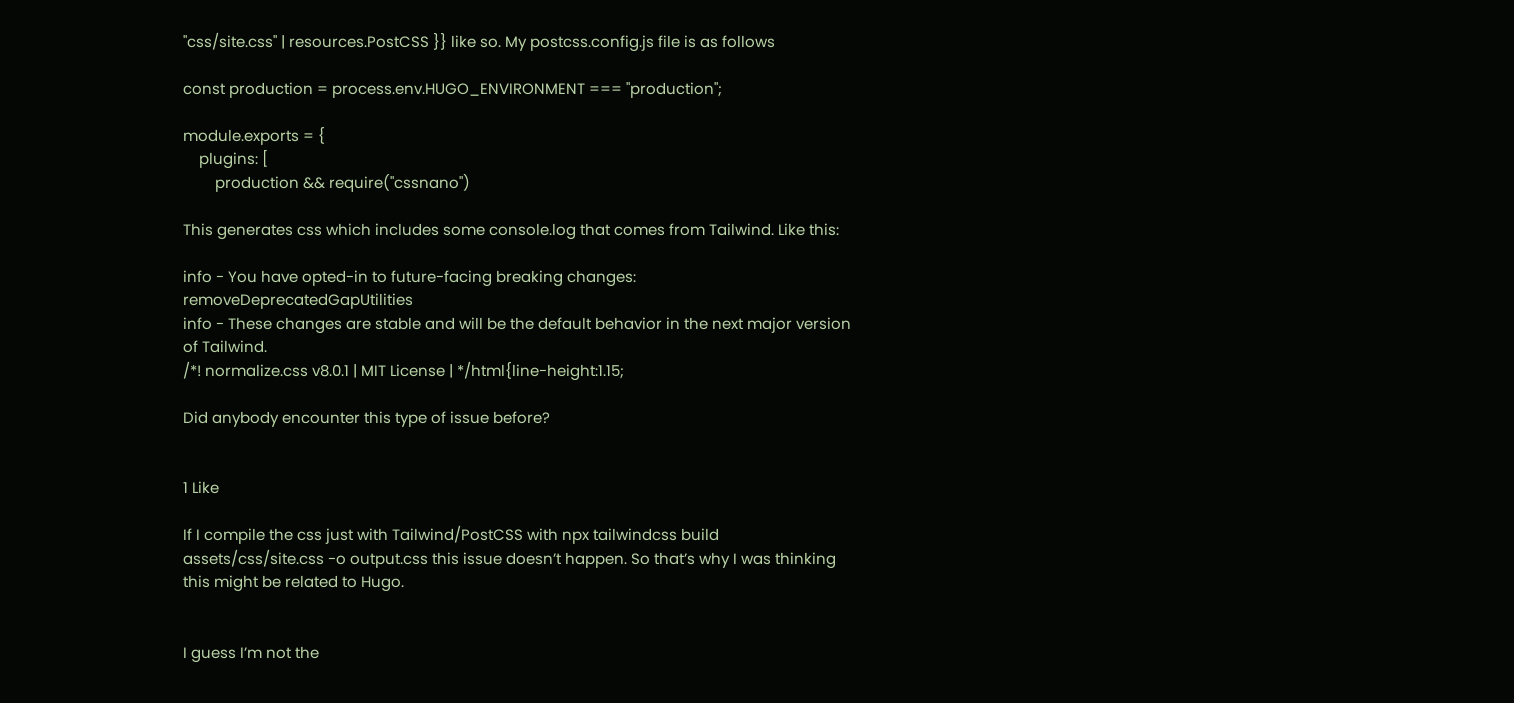"css/site.css" | resources.PostCSS }} like so. My postcss.config.js file is as follows

const production = process.env.HUGO_ENVIRONMENT === "production";

module.exports = {
    plugins: [
        production && require("cssnano")

This generates css which includes some console.log that comes from Tailwind. Like this:

info - You have opted-in to future-facing breaking changes: removeDeprecatedGapUtilities
info - These changes are stable and will be the default behavior in the next major version of Tailwind.
/*! normalize.css v8.0.1 | MIT License | */html{line-height:1.15;

Did anybody encounter this type of issue before?


1 Like

If I compile the css just with Tailwind/PostCSS with npx tailwindcss build assets/css/site.css -o output.css this issue doesn’t happen. So that’s why I was thinking this might be related to Hugo.


I guess I’m not the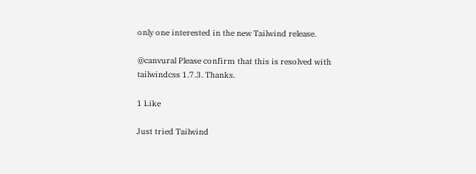only one interested in the new Tailwind release.

@canvural Please confirm that this is resolved with tailwindcss 1.7.3. Thanks.

1 Like

Just tried Tailwind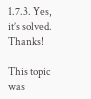1.7.3. Yes, it’s solved. Thanks!

This topic was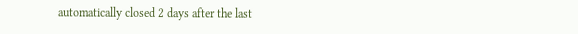automatically closed 2 days after the last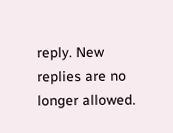reply. New replies are no longer allowed.